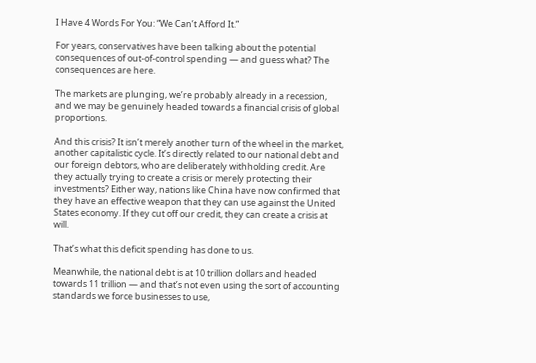I Have 4 Words For You: “We Can’t Afford It.”

For years, conservatives have been talking about the potential consequences of out-of-control spending — and guess what? The consequences are here.

The markets are plunging, we’re probably already in a recession, and we may be genuinely headed towards a financial crisis of global proportions.

And this crisis? It isn’t merely another turn of the wheel in the market, another capitalistic cycle. It’s directly related to our national debt and our foreign debtors, who are deliberately withholding credit. Are they actually trying to create a crisis or merely protecting their investments? Either way, nations like China have now confirmed that they have an effective weapon that they can use against the United States economy. If they cut off our credit, they can create a crisis at will.

That’s what this deficit spending has done to us.

Meanwhile, the national debt is at 10 trillion dollars and headed towards 11 trillion — and that’s not even using the sort of accounting standards we force businesses to use,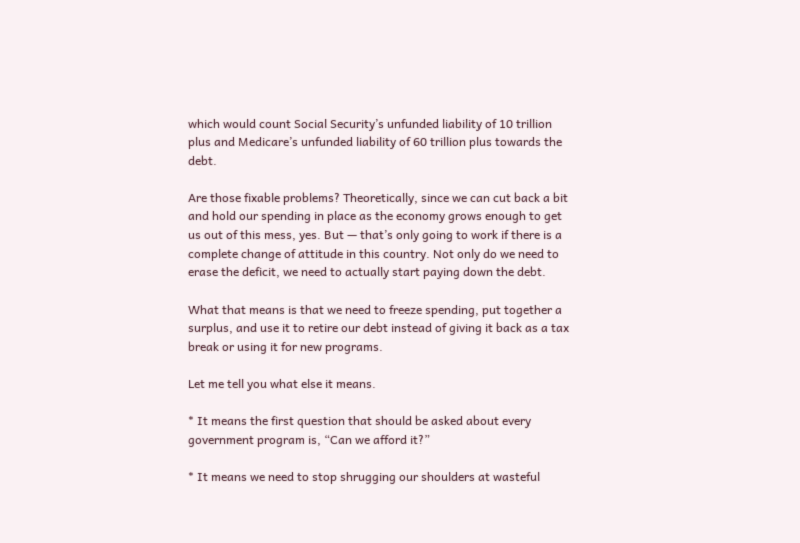which would count Social Security’s unfunded liability of 10 trillion plus and Medicare’s unfunded liability of 60 trillion plus towards the debt.

Are those fixable problems? Theoretically, since we can cut back a bit and hold our spending in place as the economy grows enough to get us out of this mess, yes. But — that’s only going to work if there is a complete change of attitude in this country. Not only do we need to erase the deficit, we need to actually start paying down the debt.

What that means is that we need to freeze spending, put together a surplus, and use it to retire our debt instead of giving it back as a tax break or using it for new programs.

Let me tell you what else it means.

* It means the first question that should be asked about every government program is, “Can we afford it?”

* It means we need to stop shrugging our shoulders at wasteful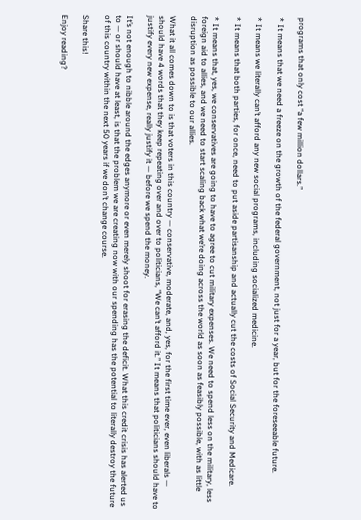programs that only cost “a few million dollars.”

* It means that we need a freeze on the growth of the federal government, not just for a year, but for the foreseeable future.

* It means we literally can’t afford any new social programs, including socialized medicine.

* It means that both parties, for once, need to put aside partisanship and actually cut the costs of Social Security and Medicare.

* It means that, yes, we conservatives are going to have to agree to cut military expenses. We need to spend less on the military, less foreign aid to allies, and we need to start scaling back what we’re doing across the world as soon as feasibly possible, with as little disruption as possible to our allies.

What it all comes down to is that voters in this country — conservative, moderate, and, yes, for the first time ever, even liberals — should have 4 words that they keep repeating over and over to politicians, “We can’t afford it.” It means that politicians should have to justify every new expense, really justify it — before we spend the money.

It’s not enough to nibble around the edges anymore or even merely shoot for erasing the deficit. What this credit crisis has alerted us to — or should have at least, is that the problem we are creating now with our spending has the potential to literally destroy the future of this country within the next 50 years if we don’t change course.

Share this!

Enjoy reading?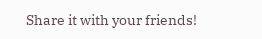Share it with your friends!